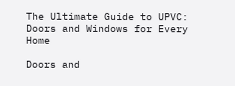The Ultimate Guide to UPVC: Doors and Windows for Every Home

Doors and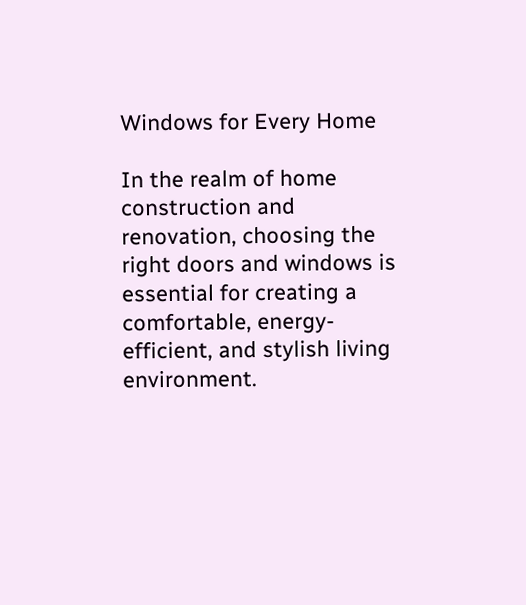Windows for Every Home

In the realm of home construction and renovation, choosing the right doors and windows is essential for creating a comfortable, energy-efficient, and stylish living environment.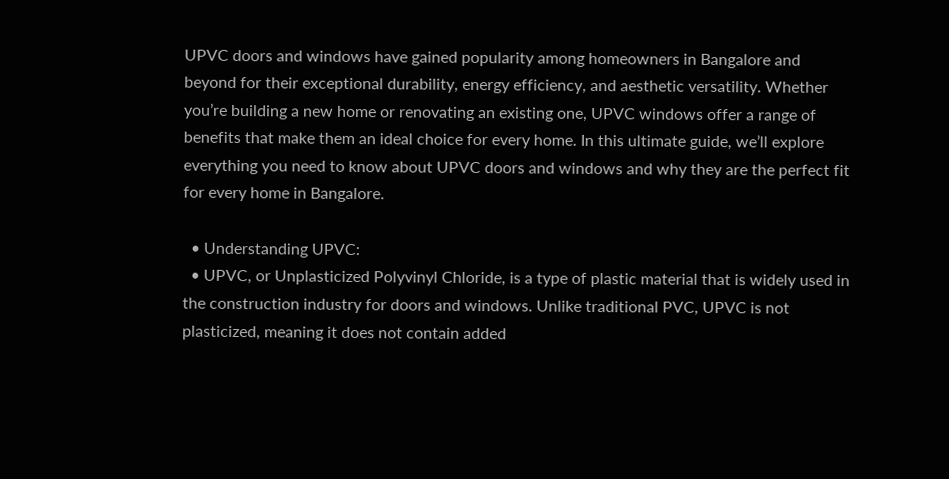UPVC doors and windows have gained popularity among homeowners in Bangalore and beyond for their exceptional durability, energy efficiency, and aesthetic versatility. Whether you’re building a new home or renovating an existing one, UPVC windows offer a range of benefits that make them an ideal choice for every home. In this ultimate guide, we’ll explore everything you need to know about UPVC doors and windows and why they are the perfect fit for every home in Bangalore.

  • Understanding UPVC:
  • UPVC, or Unplasticized Polyvinyl Chloride, is a type of plastic material that is widely used in the construction industry for doors and windows. Unlike traditional PVC, UPVC is not plasticized, meaning it does not contain added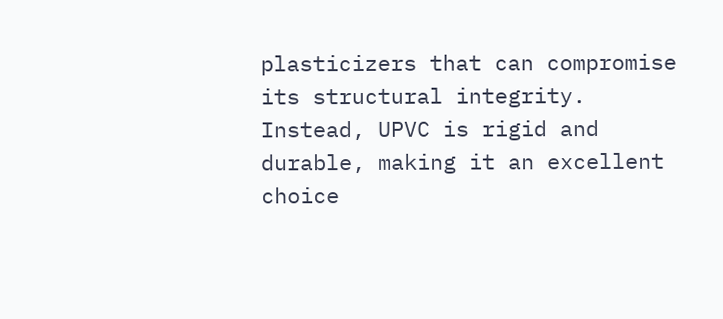plasticizers that can compromise its structural integrity. Instead, UPVC is rigid and durable, making it an excellent choice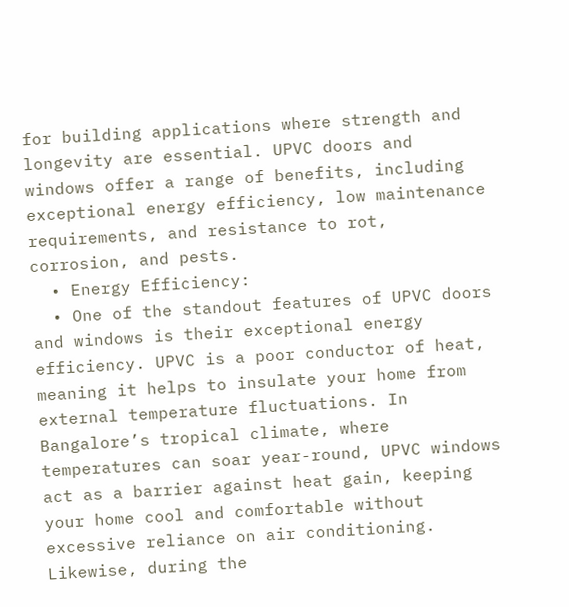for building applications where strength and longevity are essential. UPVC doors and windows offer a range of benefits, including exceptional energy efficiency, low maintenance requirements, and resistance to rot, corrosion, and pests.
  • Energy Efficiency:
  • One of the standout features of UPVC doors and windows is their exceptional energy efficiency. UPVC is a poor conductor of heat, meaning it helps to insulate your home from external temperature fluctuations. In Bangalore’s tropical climate, where temperatures can soar year-round, UPVC windows act as a barrier against heat gain, keeping your home cool and comfortable without excessive reliance on air conditioning. Likewise, during the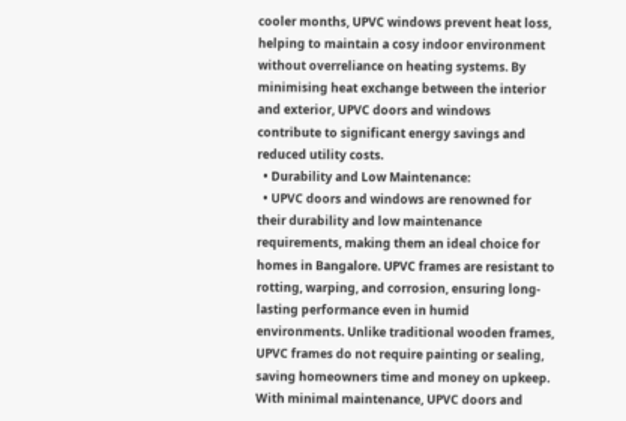cooler months, UPVC windows prevent heat loss, helping to maintain a cosy indoor environment without overreliance on heating systems. By minimising heat exchange between the interior and exterior, UPVC doors and windows contribute to significant energy savings and reduced utility costs.
  • Durability and Low Maintenance:
  • UPVC doors and windows are renowned for their durability and low maintenance requirements, making them an ideal choice for homes in Bangalore. UPVC frames are resistant to rotting, warping, and corrosion, ensuring long-lasting performance even in humid environments. Unlike traditional wooden frames, UPVC frames do not require painting or sealing, saving homeowners time and money on upkeep. With minimal maintenance, UPVC doors and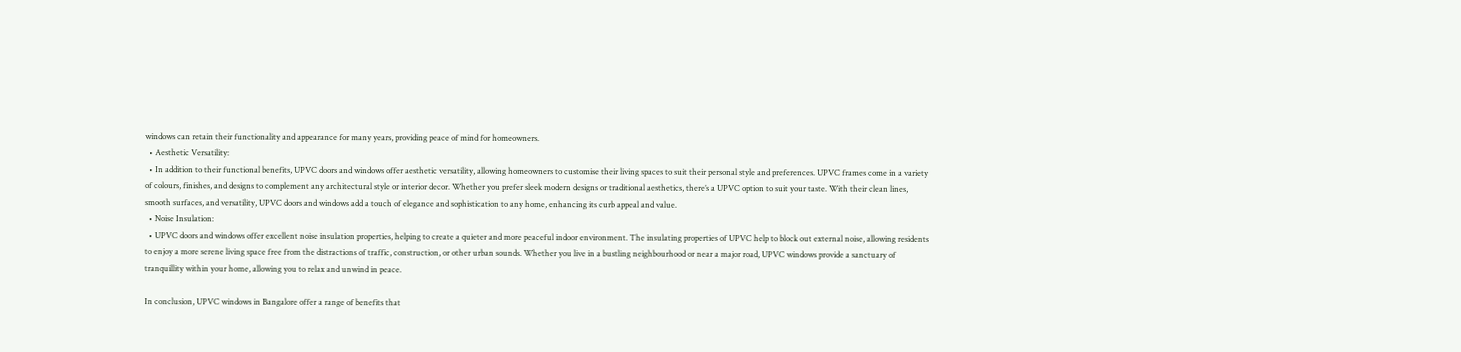windows can retain their functionality and appearance for many years, providing peace of mind for homeowners.
  • Aesthetic Versatility:
  • In addition to their functional benefits, UPVC doors and windows offer aesthetic versatility, allowing homeowners to customise their living spaces to suit their personal style and preferences. UPVC frames come in a variety of colours, finishes, and designs to complement any architectural style or interior decor. Whether you prefer sleek modern designs or traditional aesthetics, there’s a UPVC option to suit your taste. With their clean lines, smooth surfaces, and versatility, UPVC doors and windows add a touch of elegance and sophistication to any home, enhancing its curb appeal and value.
  • Noise Insulation:
  • UPVC doors and windows offer excellent noise insulation properties, helping to create a quieter and more peaceful indoor environment. The insulating properties of UPVC help to block out external noise, allowing residents to enjoy a more serene living space free from the distractions of traffic, construction, or other urban sounds. Whether you live in a bustling neighbourhood or near a major road, UPVC windows provide a sanctuary of tranquillity within your home, allowing you to relax and unwind in peace.

In conclusion, UPVC windows in Bangalore offer a range of benefits that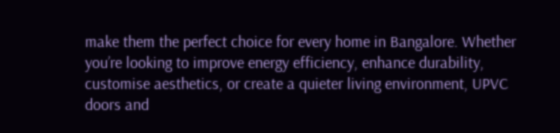make them the perfect choice for every home in Bangalore. Whether you’re looking to improve energy efficiency, enhance durability, customise aesthetics, or create a quieter living environment, UPVC doors and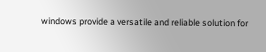windows provide a versatile and reliable solution for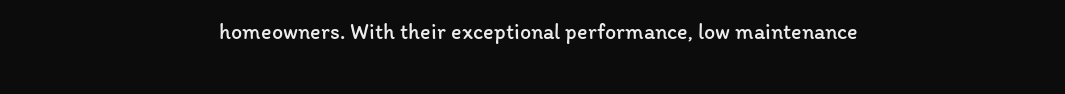homeowners. With their exceptional performance, low maintenance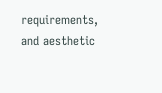requirements, and aesthetic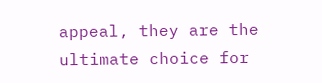appeal, they are the ultimate choice for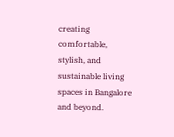creating comfortable, stylish, and sustainable living spaces in Bangalore and beyond.